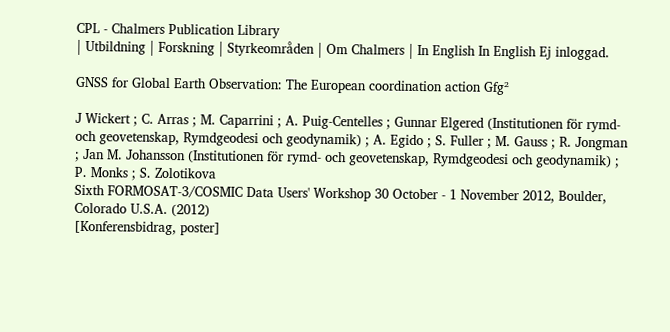CPL - Chalmers Publication Library
| Utbildning | Forskning | Styrkeområden | Om Chalmers | In English In English Ej inloggad.

GNSS for Global Earth Observation: The European coordination action Gfg²

J Wickert ; C. Arras ; M. Caparrini ; A. Puig-Centelles ; Gunnar Elgered (Institutionen för rymd- och geovetenskap, Rymdgeodesi och geodynamik) ; A. Egido ; S. Fuller ; M. Gauss ; R. Jongman ; Jan M. Johansson (Institutionen för rymd- och geovetenskap, Rymdgeodesi och geodynamik) ; P. Monks ; S. Zolotikova
Sixth FORMOSAT-3/COSMIC Data Users' Workshop 30 October - 1 November 2012, Boulder, Colorado U.S.A. (2012)
[Konferensbidrag, poster]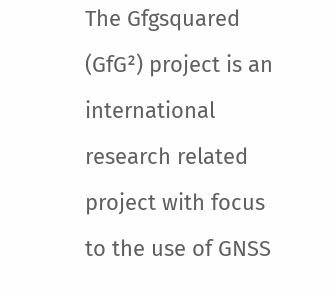The Gfgsquared (GfG²) project is an international research related project with focus to the use of GNSS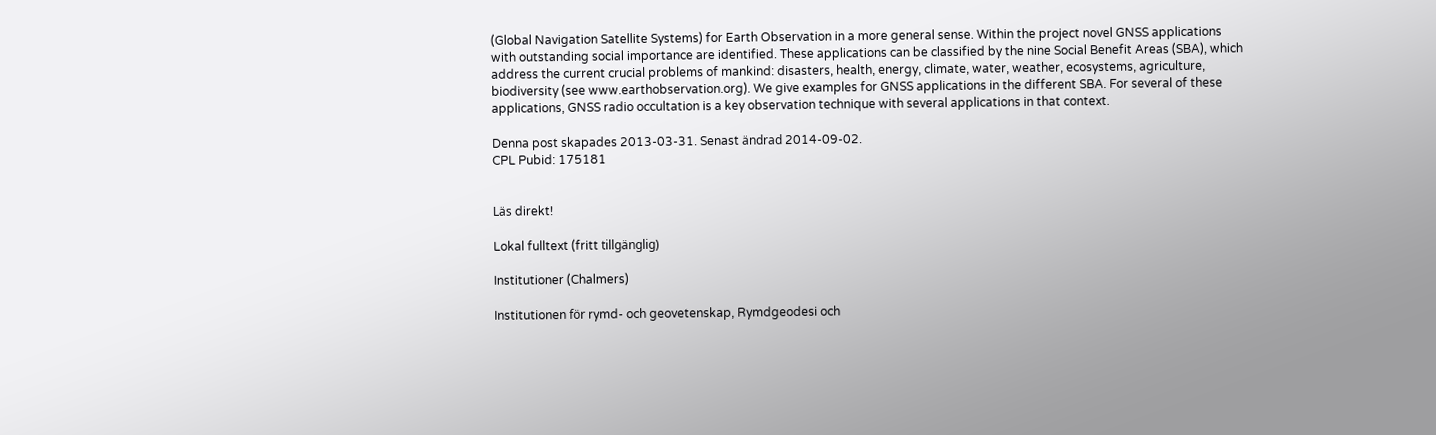(Global Navigation Satellite Systems) for Earth Observation in a more general sense. Within the project novel GNSS applications with outstanding social importance are identified. These applications can be classified by the nine Social Benefit Areas (SBA), which address the current crucial problems of mankind: disasters, health, energy, climate, water, weather, ecosystems, agriculture, biodiversity (see www.earthobservation.org). We give examples for GNSS applications in the different SBA. For several of these applications, GNSS radio occultation is a key observation technique with several applications in that context.

Denna post skapades 2013-03-31. Senast ändrad 2014-09-02.
CPL Pubid: 175181


Läs direkt!

Lokal fulltext (fritt tillgänglig)

Institutioner (Chalmers)

Institutionen för rymd- och geovetenskap, Rymdgeodesi och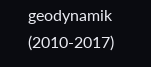geodynamik (2010-2017)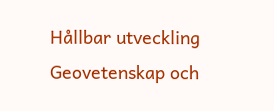Hållbar utveckling
Geovetenskap och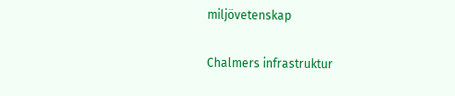miljövetenskap

Chalmers infrastruktur